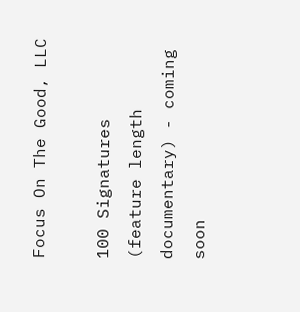Focus On The Good, LLC

100 Signatures (feature length documentary) - coming soon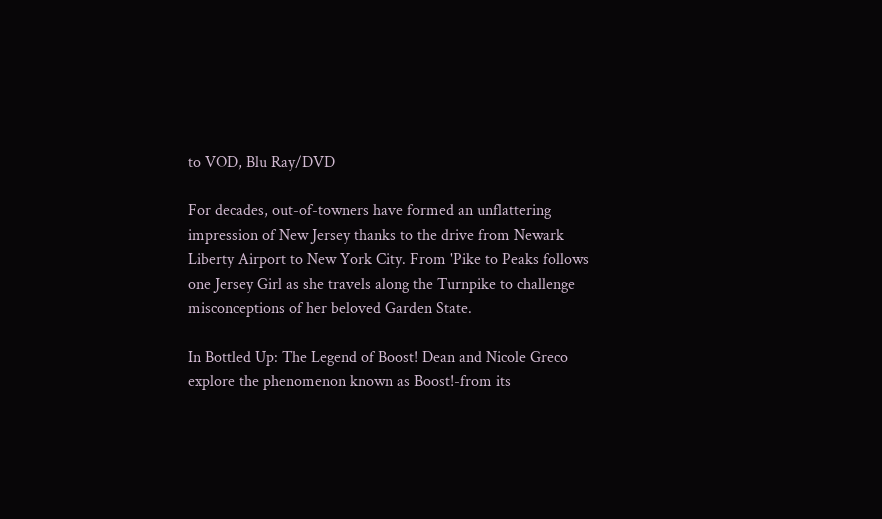to VOD, Blu Ray/DVD

For decades, out-of-towners have formed an unflattering impression of New Jersey thanks to the drive from Newark Liberty Airport to New York City. From 'Pike to Peaks follows one Jersey Girl as she travels along the Turnpike to challenge misconceptions of her beloved Garden State.

In Bottled Up: The Legend of Boost! Dean and Nicole Greco explore the phenomenon known as Boost!-from its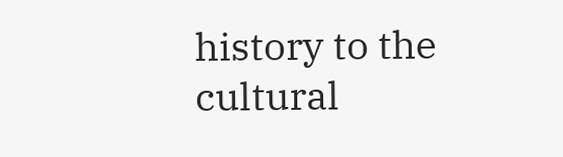history to the cultural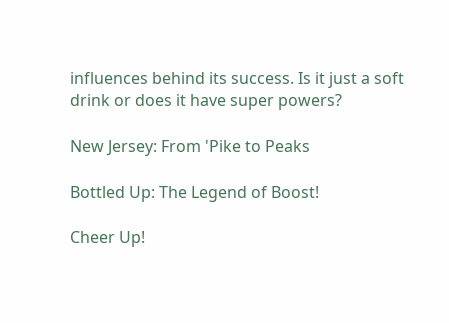influences behind its success. Is it just a soft drink or does it have super powers?

New Jersey: From 'Pike to Peaks

Bottled Up: The Legend of Boost!

Cheer Up!